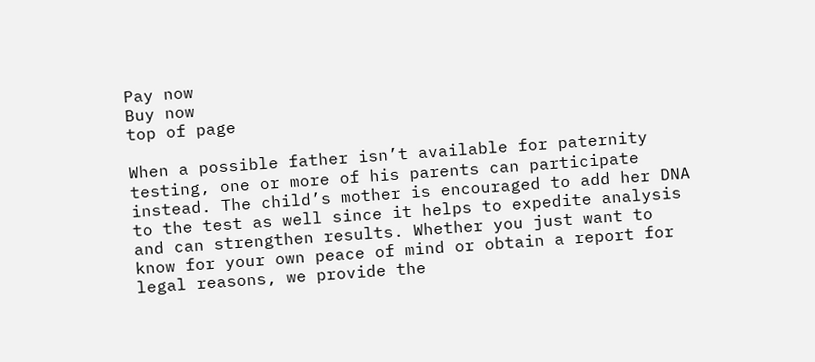Pay now
Buy now
top of page

When a possible father isn’t available for paternity testing, one or more of his parents can participate instead. The child’s mother is encouraged to add her DNA to the test as well since it helps to expedite analysis and can strengthen results. Whether you just want to know for your own peace of mind or obtain a report for legal reasons, we provide the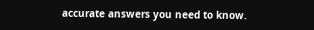accurate answers you need to know.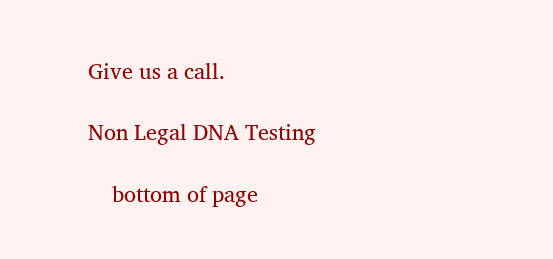Give us a call.

Non Legal DNA Testing

    bottom of page